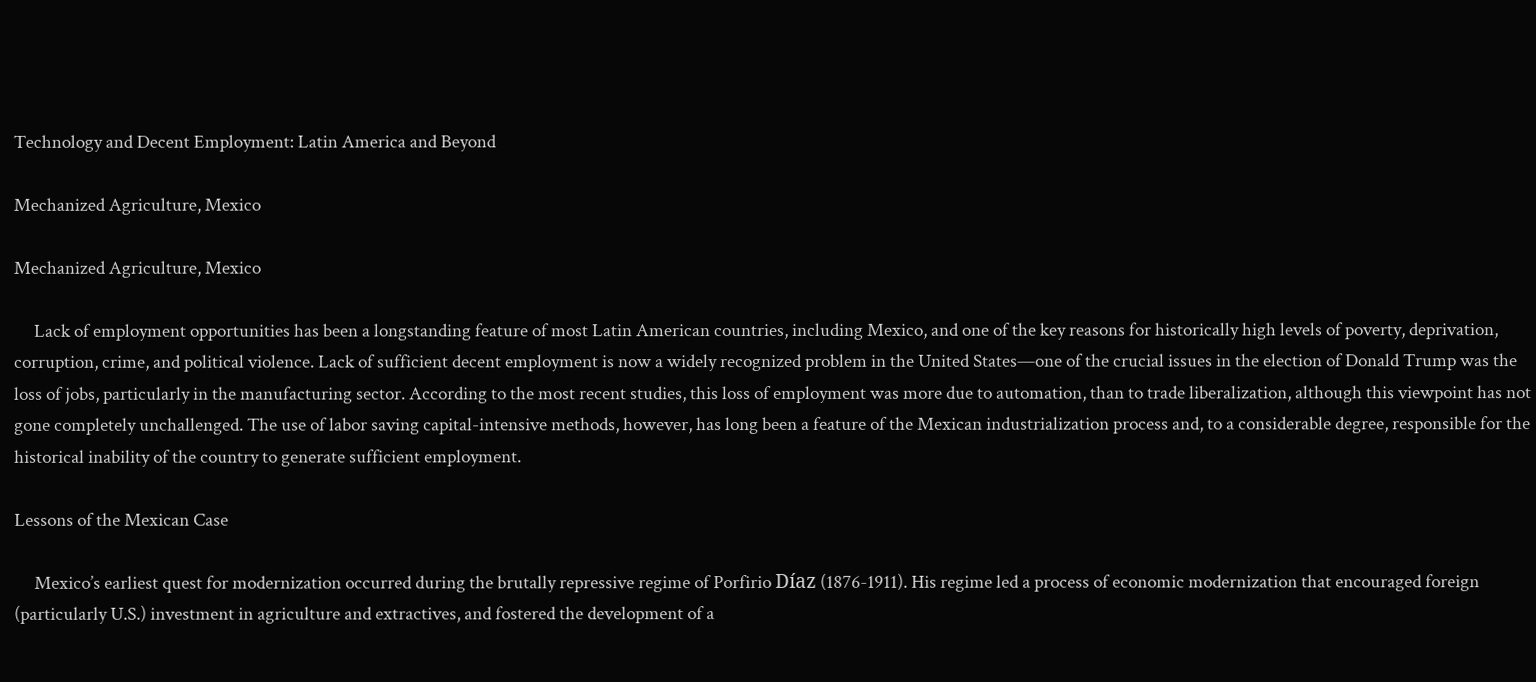Technology and Decent Employment: Latin America and Beyond

Mechanized Agriculture, Mexico

Mechanized Agriculture, Mexico

     Lack of employment opportunities has been a longstanding feature of most Latin American countries, including Mexico, and one of the key reasons for historically high levels of poverty, deprivation, corruption, crime, and political violence. Lack of sufficient decent employment is now a widely recognized problem in the United States—one of the crucial issues in the election of Donald Trump was the loss of jobs, particularly in the manufacturing sector. According to the most recent studies, this loss of employment was more due to automation, than to trade liberalization, although this viewpoint has not gone completely unchallenged. The use of labor saving capital-intensive methods, however, has long been a feature of the Mexican industrialization process and, to a considerable degree, responsible for the historical inability of the country to generate sufficient employment.

Lessons of the Mexican Case

     Mexico’s earliest quest for modernization occurred during the brutally repressive regime of Porfirio Díaz (1876-1911). His regime led a process of economic modernization that encouraged foreign (particularly U.S.) investment in agriculture and extractives, and fostered the development of a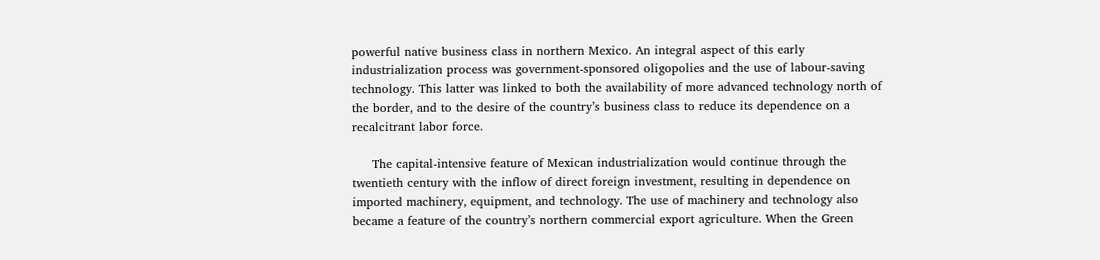powerful native business class in northern Mexico. An integral aspect of this early industrialization process was government-sponsored oligopolies and the use of labour-saving technology. This latter was linked to both the availability of more advanced technology north of the border, and to the desire of the country’s business class to reduce its dependence on a recalcitrant labor force.

     The capital-intensive feature of Mexican industrialization would continue through the twentieth century with the inflow of direct foreign investment, resulting in dependence on imported machinery, equipment, and technology. The use of machinery and technology also became a feature of the country’s northern commercial export agriculture. When the Green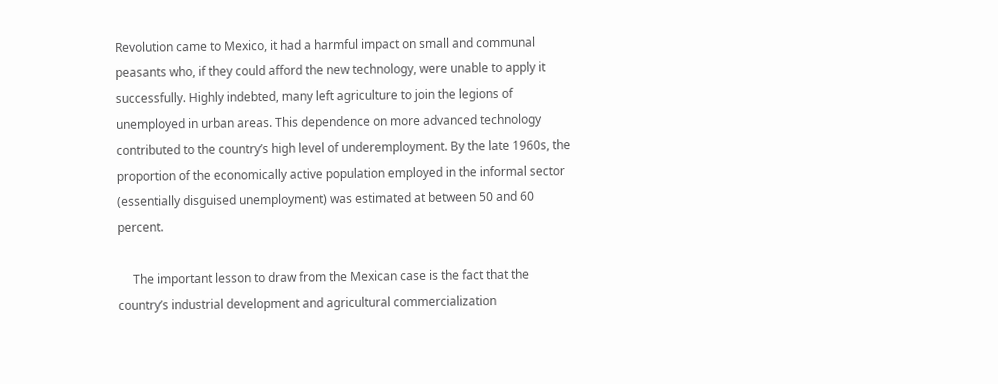Revolution came to Mexico, it had a harmful impact on small and communal peasants who, if they could afford the new technology, were unable to apply it successfully. Highly indebted, many left agriculture to join the legions of unemployed in urban areas. This dependence on more advanced technology contributed to the country’s high level of underemployment. By the late 1960s, the proportion of the economically active population employed in the informal sector (essentially disguised unemployment) was estimated at between 50 and 60 percent.

     The important lesson to draw from the Mexican case is the fact that the country’s industrial development and agricultural commercialization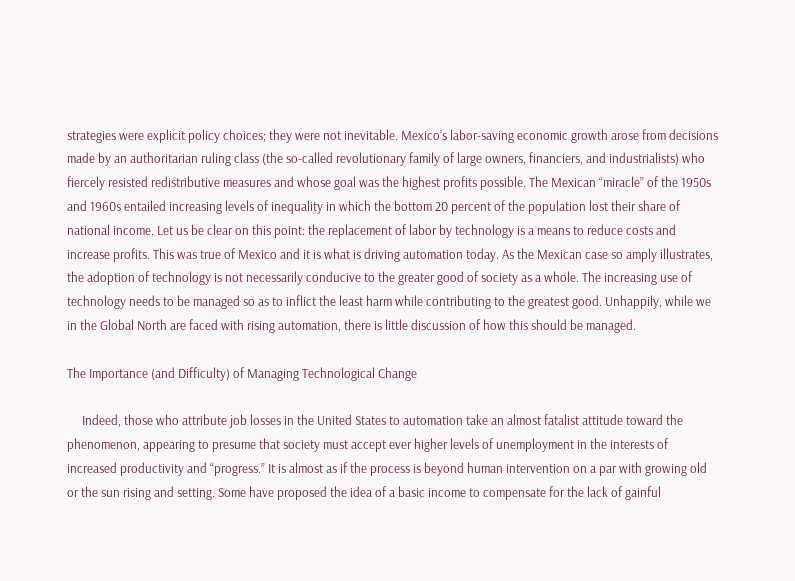strategies were explicit policy choices; they were not inevitable. Mexico’s labor-saving economic growth arose from decisions made by an authoritarian ruling class (the so-called revolutionary family of large owners, financiers, and industrialists) who fiercely resisted redistributive measures and whose goal was the highest profits possible. The Mexican “miracle” of the 1950s and 1960s entailed increasing levels of inequality in which the bottom 20 percent of the population lost their share of national income. Let us be clear on this point: the replacement of labor by technology is a means to reduce costs and increase profits. This was true of Mexico and it is what is driving automation today. As the Mexican case so amply illustrates, the adoption of technology is not necessarily conducive to the greater good of society as a whole. The increasing use of technology needs to be managed so as to inflict the least harm while contributing to the greatest good. Unhappily, while we in the Global North are faced with rising automation, there is little discussion of how this should be managed.

The Importance (and Difficulty) of Managing Technological Change

     Indeed, those who attribute job losses in the United States to automation take an almost fatalist attitude toward the phenomenon, appearing to presume that society must accept ever higher levels of unemployment in the interests of increased productivity and “progress.” It is almost as if the process is beyond human intervention on a par with growing old or the sun rising and setting. Some have proposed the idea of a basic income to compensate for the lack of gainful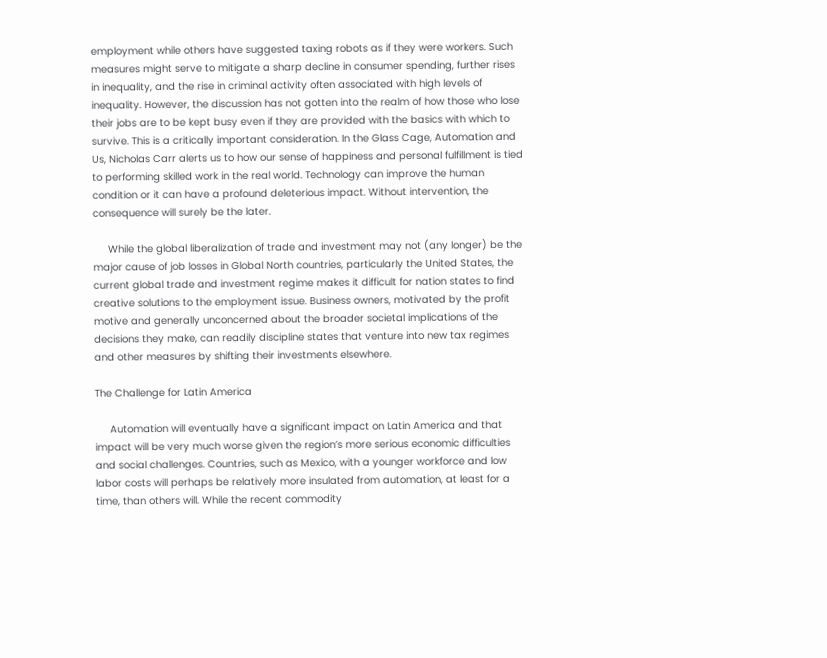employment while others have suggested taxing robots as if they were workers. Such measures might serve to mitigate a sharp decline in consumer spending, further rises in inequality, and the rise in criminal activity often associated with high levels of inequality. However, the discussion has not gotten into the realm of how those who lose their jobs are to be kept busy even if they are provided with the basics with which to survive. This is a critically important consideration. In the Glass Cage, Automation and Us, Nicholas Carr alerts us to how our sense of happiness and personal fulfillment is tied to performing skilled work in the real world. Technology can improve the human condition or it can have a profound deleterious impact. Without intervention, the consequence will surely be the later.

     While the global liberalization of trade and investment may not (any longer) be the major cause of job losses in Global North countries, particularly the United States, the current global trade and investment regime makes it difficult for nation states to find creative solutions to the employment issue. Business owners, motivated by the profit motive and generally unconcerned about the broader societal implications of the decisions they make, can readily discipline states that venture into new tax regimes and other measures by shifting their investments elsewhere.

The Challenge for Latin America

     Automation will eventually have a significant impact on Latin America and that impact will be very much worse given the region’s more serious economic difficulties and social challenges. Countries, such as Mexico, with a younger workforce and low labor costs will perhaps be relatively more insulated from automation, at least for a time, than others will. While the recent commodity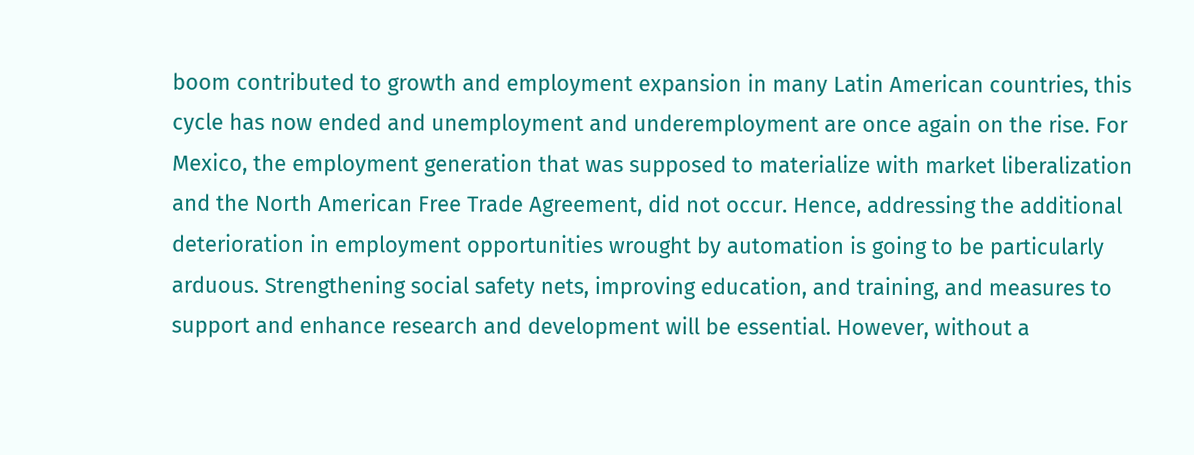boom contributed to growth and employment expansion in many Latin American countries, this cycle has now ended and unemployment and underemployment are once again on the rise. For Mexico, the employment generation that was supposed to materialize with market liberalization and the North American Free Trade Agreement, did not occur. Hence, addressing the additional deterioration in employment opportunities wrought by automation is going to be particularly arduous. Strengthening social safety nets, improving education, and training, and measures to support and enhance research and development will be essential. However, without a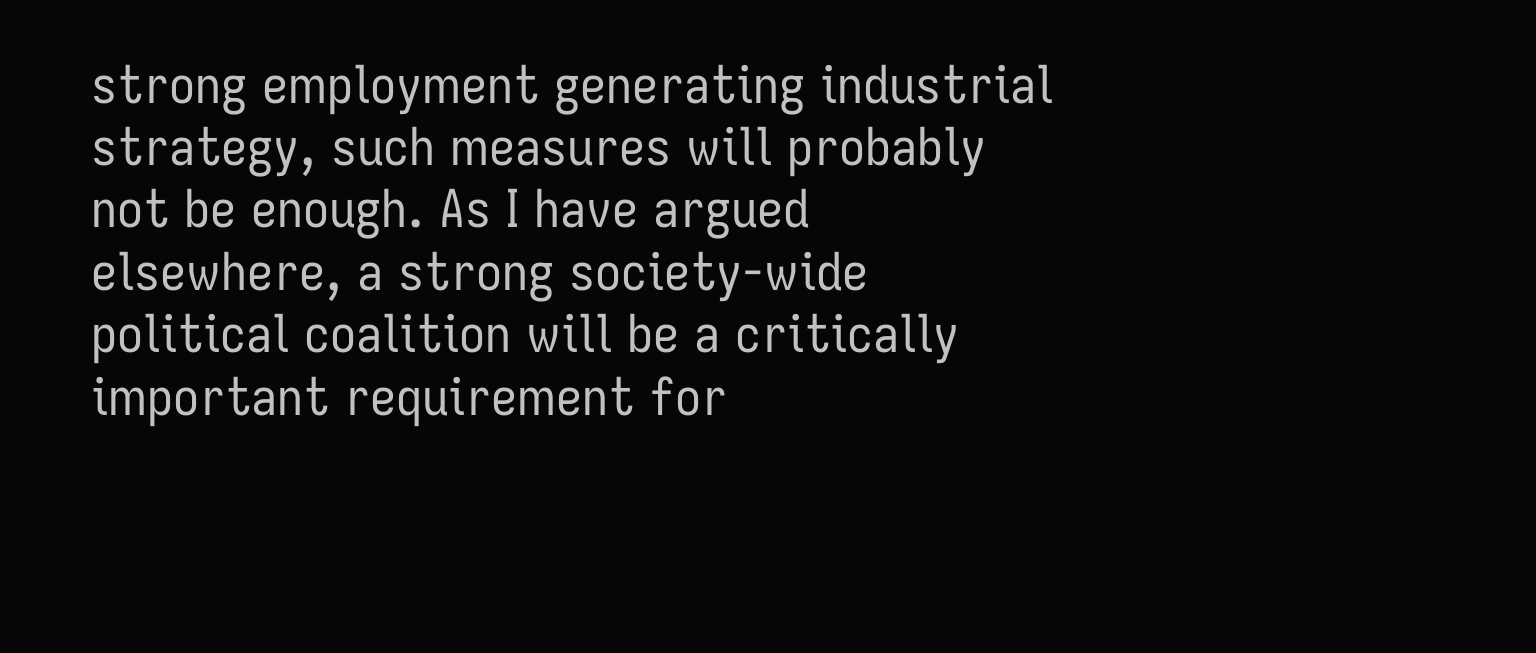strong employment generating industrial strategy, such measures will probably not be enough. As I have argued elsewhere, a strong society-wide political coalition will be a critically important requirement for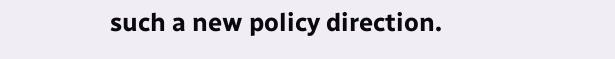such a new policy direction.